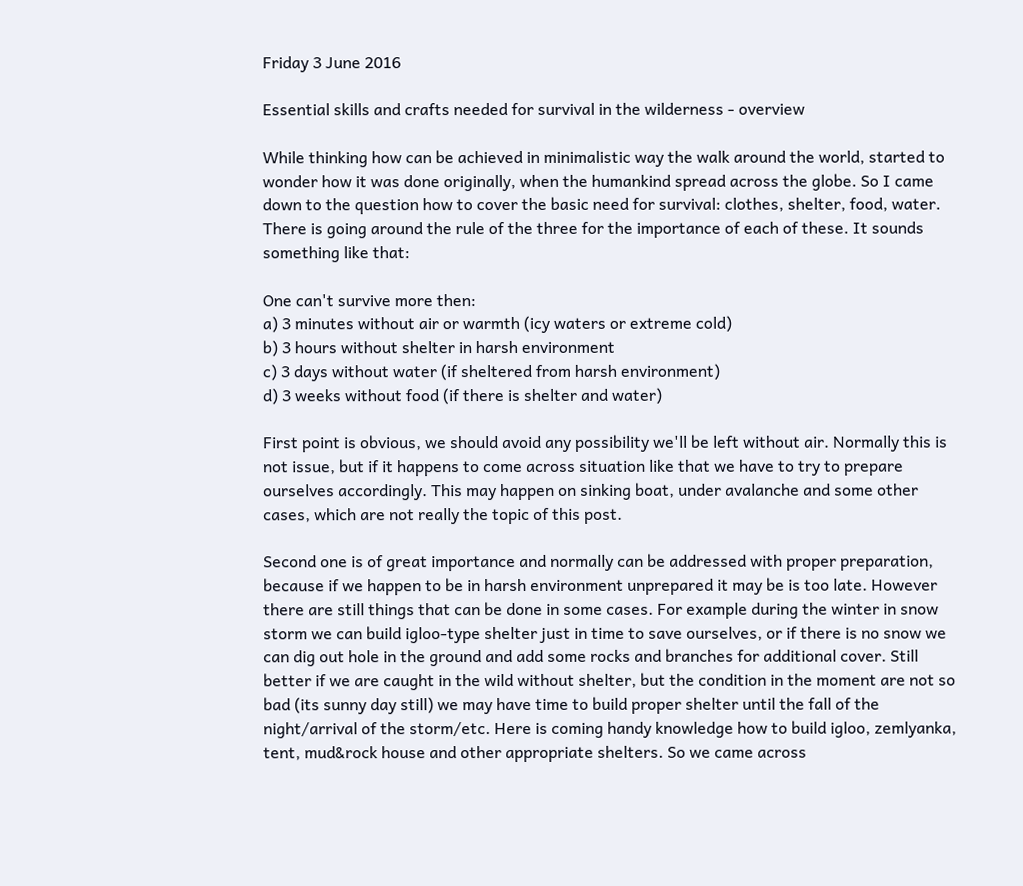Friday 3 June 2016

Essential skills and crafts needed for survival in the wilderness - overview

While thinking how can be achieved in minimalistic way the walk around the world, started to wonder how it was done originally, when the humankind spread across the globe. So I came down to the question how to cover the basic need for survival: clothes, shelter, food, water. There is going around the rule of the three for the importance of each of these. It sounds something like that:

One can't survive more then:
a) 3 minutes without air or warmth (icy waters or extreme cold)
b) 3 hours without shelter in harsh environment
c) 3 days without water (if sheltered from harsh environment)
d) 3 weeks without food (if there is shelter and water)

First point is obvious, we should avoid any possibility we'll be left without air. Normally this is not issue, but if it happens to come across situation like that we have to try to prepare ourselves accordingly. This may happen on sinking boat, under avalanche and some other cases, which are not really the topic of this post.

Second one is of great importance and normally can be addressed with proper preparation, because if we happen to be in harsh environment unprepared it may be is too late. However there are still things that can be done in some cases. For example during the winter in snow storm we can build igloo-type shelter just in time to save ourselves, or if there is no snow we can dig out hole in the ground and add some rocks and branches for additional cover. Still better if we are caught in the wild without shelter, but the condition in the moment are not so bad (its sunny day still) we may have time to build proper shelter until the fall of the night/arrival of the storm/etc. Here is coming handy knowledge how to build igloo, zemlyanka, tent, mud&rock house and other appropriate shelters. So we came across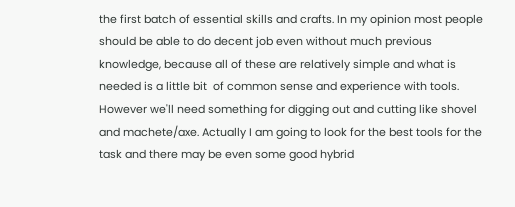the first batch of essential skills and crafts. In my opinion most people should be able to do decent job even without much previous knowledge, because all of these are relatively simple and what is needed is a little bit  of common sense and experience with tools. However we'll need something for digging out and cutting like shovel and machete/axe. Actually I am going to look for the best tools for the task and there may be even some good hybrid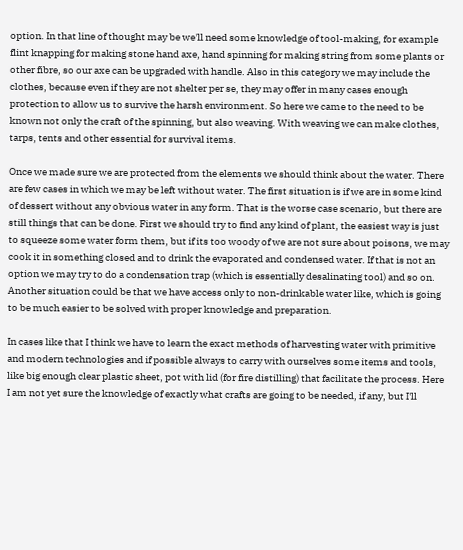option. In that line of thought may be we'll need some knowledge of tool-making, for example flint knapping for making stone hand axe, hand spinning for making string from some plants or other fibre, so our axe can be upgraded with handle. Also in this category we may include the clothes, because even if they are not shelter per se, they may offer in many cases enough protection to allow us to survive the harsh environment. So here we came to the need to be known not only the craft of the spinning, but also weaving. With weaving we can make clothes, tarps, tents and other essential for survival items.

Once we made sure we are protected from the elements we should think about the water. There are few cases in which we may be left without water. The first situation is if we are in some kind of dessert without any obvious water in any form. That is the worse case scenario, but there are still things that can be done. First we should try to find any kind of plant, the easiest way is just to squeeze some water form them, but if its too woody of we are not sure about poisons, we may cook it in something closed and to drink the evaporated and condensed water. If that is not an option we may try to do a condensation trap (which is essentially desalinating tool) and so on. Another situation could be that we have access only to non-drinkable water like, which is going to be much easier to be solved with proper knowledge and preparation.

In cases like that I think we have to learn the exact methods of harvesting water with primitive and modern technologies and if possible always to carry with ourselves some items and tools, like big enough clear plastic sheet, pot with lid (for fire distilling) that facilitate the process. Here I am not yet sure the knowledge of exactly what crafts are going to be needed, if any, but I'll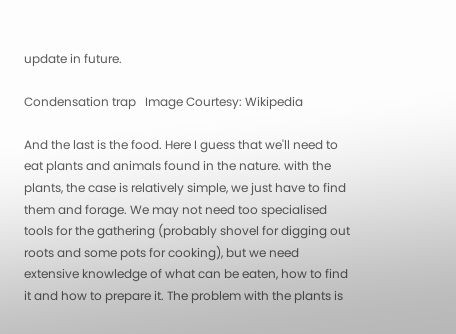update in future.

Condensation trap   Image Courtesy: Wikipedia

And the last is the food. Here I guess that we'll need to eat plants and animals found in the nature. with the plants, the case is relatively simple, we just have to find them and forage. We may not need too specialised tools for the gathering (probably shovel for digging out roots and some pots for cooking), but we need extensive knowledge of what can be eaten, how to find it and how to prepare it. The problem with the plants is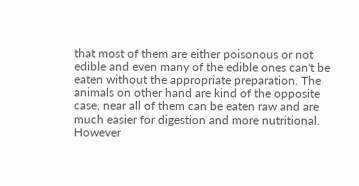that most of them are either poisonous or not edible and even many of the edible ones can't be eaten without the appropriate preparation. The animals on other hand are kind of the opposite case, near all of them can be eaten raw and are much easier for digestion and more nutritional. However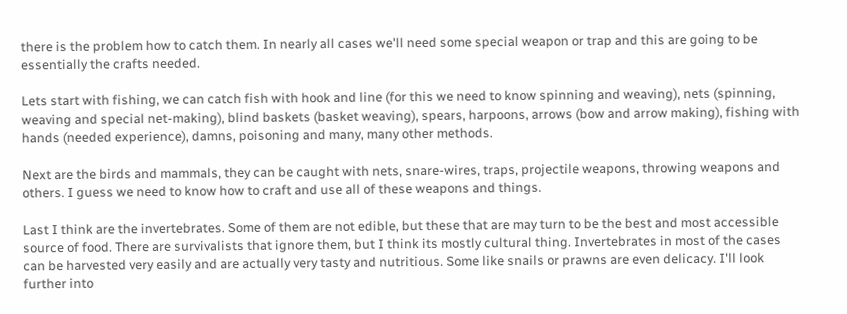there is the problem how to catch them. In nearly all cases we'll need some special weapon or trap and this are going to be essentially the crafts needed.

Lets start with fishing, we can catch fish with hook and line (for this we need to know spinning and weaving), nets (spinning, weaving and special net-making), blind baskets (basket weaving), spears, harpoons, arrows (bow and arrow making), fishing with hands (needed experience), damns, poisoning and many, many other methods.

Next are the birds and mammals, they can be caught with nets, snare-wires, traps, projectile weapons, throwing weapons and others. I guess we need to know how to craft and use all of these weapons and things.

Last I think are the invertebrates. Some of them are not edible, but these that are may turn to be the best and most accessible source of food. There are survivalists that ignore them, but I think its mostly cultural thing. Invertebrates in most of the cases can be harvested very easily and are actually very tasty and nutritious. Some like snails or prawns are even delicacy. I'll look further into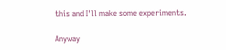this and I'll make some experiments.

Anyway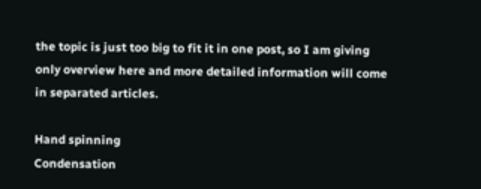the topic is just too big to fit it in one post, so I am giving only overview here and more detailed information will come in separated articles.

Hand spinning
Condensation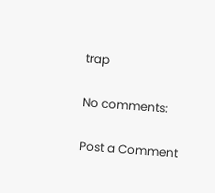trap

No comments:

Post a Comment